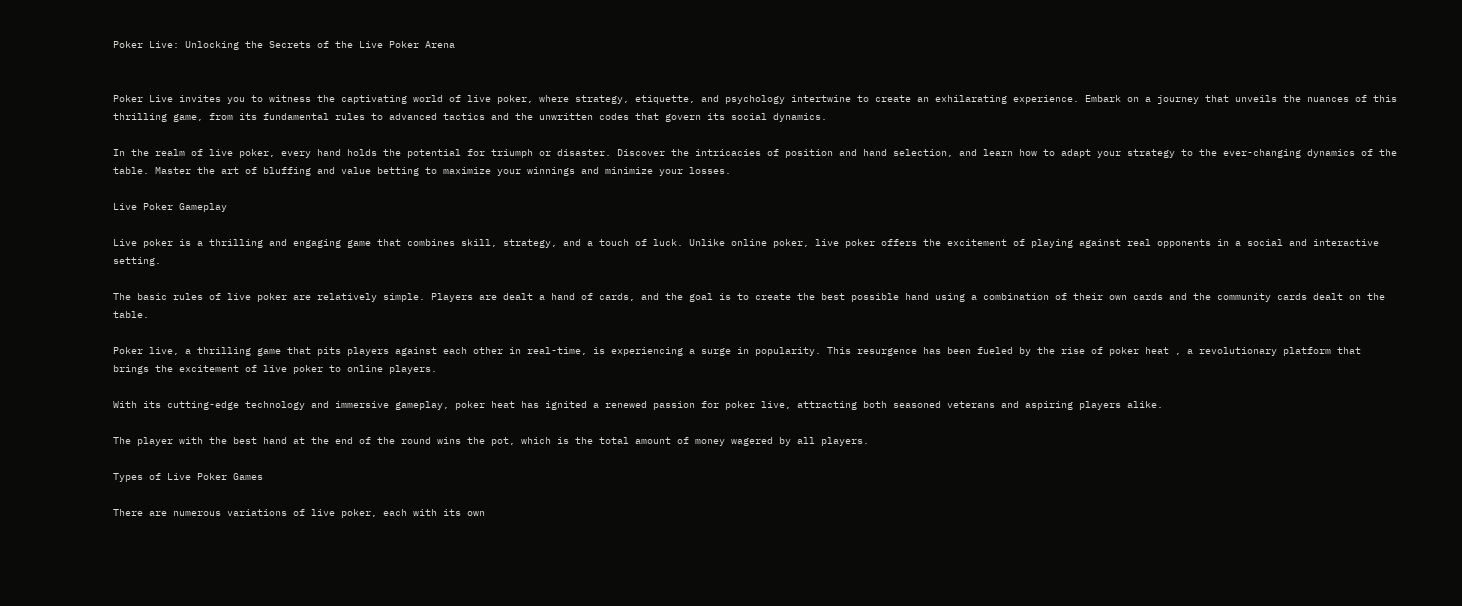Poker Live: Unlocking the Secrets of the Live Poker Arena


Poker Live invites you to witness the captivating world of live poker, where strategy, etiquette, and psychology intertwine to create an exhilarating experience. Embark on a journey that unveils the nuances of this thrilling game, from its fundamental rules to advanced tactics and the unwritten codes that govern its social dynamics.

In the realm of live poker, every hand holds the potential for triumph or disaster. Discover the intricacies of position and hand selection, and learn how to adapt your strategy to the ever-changing dynamics of the table. Master the art of bluffing and value betting to maximize your winnings and minimize your losses.

Live Poker Gameplay

Live poker is a thrilling and engaging game that combines skill, strategy, and a touch of luck. Unlike online poker, live poker offers the excitement of playing against real opponents in a social and interactive setting.

The basic rules of live poker are relatively simple. Players are dealt a hand of cards, and the goal is to create the best possible hand using a combination of their own cards and the community cards dealt on the table.

Poker live, a thrilling game that pits players against each other in real-time, is experiencing a surge in popularity. This resurgence has been fueled by the rise of poker heat , a revolutionary platform that brings the excitement of live poker to online players.

With its cutting-edge technology and immersive gameplay, poker heat has ignited a renewed passion for poker live, attracting both seasoned veterans and aspiring players alike.

The player with the best hand at the end of the round wins the pot, which is the total amount of money wagered by all players.

Types of Live Poker Games

There are numerous variations of live poker, each with its own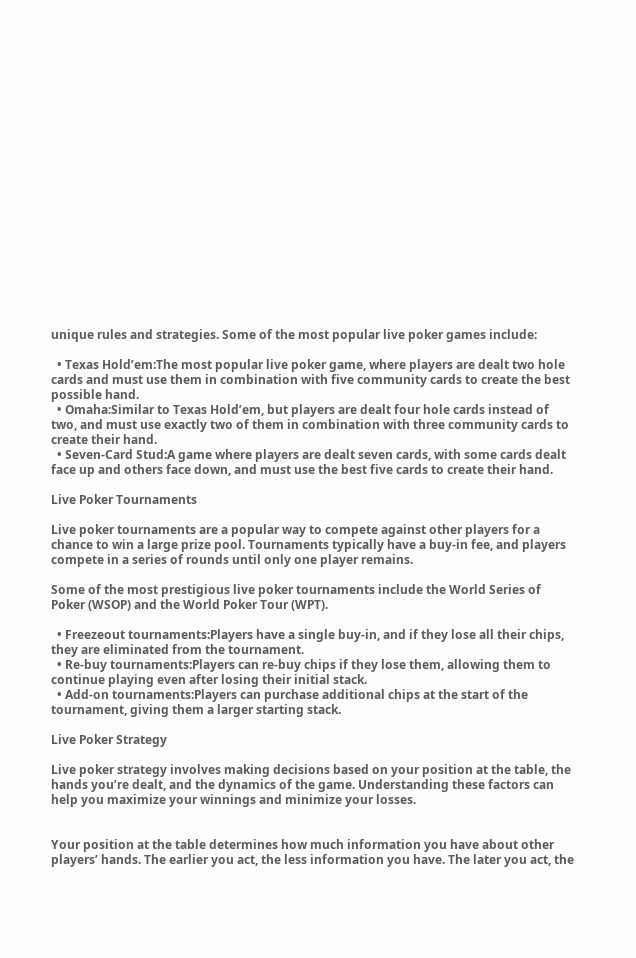unique rules and strategies. Some of the most popular live poker games include:

  • Texas Hold’em:The most popular live poker game, where players are dealt two hole cards and must use them in combination with five community cards to create the best possible hand.
  • Omaha:Similar to Texas Hold’em, but players are dealt four hole cards instead of two, and must use exactly two of them in combination with three community cards to create their hand.
  • Seven-Card Stud:A game where players are dealt seven cards, with some cards dealt face up and others face down, and must use the best five cards to create their hand.

Live Poker Tournaments

Live poker tournaments are a popular way to compete against other players for a chance to win a large prize pool. Tournaments typically have a buy-in fee, and players compete in a series of rounds until only one player remains.

Some of the most prestigious live poker tournaments include the World Series of Poker (WSOP) and the World Poker Tour (WPT).

  • Freezeout tournaments:Players have a single buy-in, and if they lose all their chips, they are eliminated from the tournament.
  • Re-buy tournaments:Players can re-buy chips if they lose them, allowing them to continue playing even after losing their initial stack.
  • Add-on tournaments:Players can purchase additional chips at the start of the tournament, giving them a larger starting stack.

Live Poker Strategy

Live poker strategy involves making decisions based on your position at the table, the hands you’re dealt, and the dynamics of the game. Understanding these factors can help you maximize your winnings and minimize your losses.


Your position at the table determines how much information you have about other players’ hands. The earlier you act, the less information you have. The later you act, the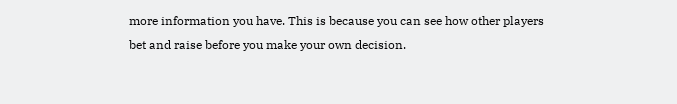more information you have. This is because you can see how other players bet and raise before you make your own decision.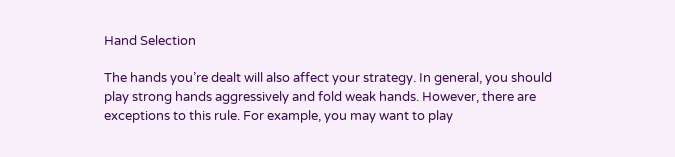Hand Selection

The hands you’re dealt will also affect your strategy. In general, you should play strong hands aggressively and fold weak hands. However, there are exceptions to this rule. For example, you may want to play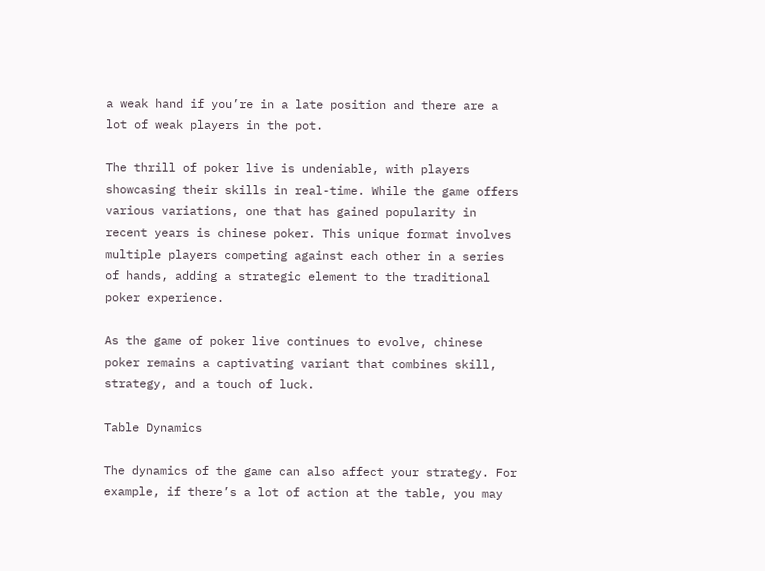a weak hand if you’re in a late position and there are a lot of weak players in the pot.

The thrill of poker live is undeniable, with players showcasing their skills in real-time. While the game offers various variations, one that has gained popularity in recent years is chinese poker. This unique format involves multiple players competing against each other in a series of hands, adding a strategic element to the traditional poker experience.

As the game of poker live continues to evolve, chinese poker remains a captivating variant that combines skill, strategy, and a touch of luck.

Table Dynamics

The dynamics of the game can also affect your strategy. For example, if there’s a lot of action at the table, you may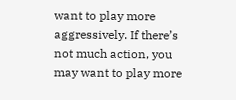want to play more aggressively. If there’s not much action, you may want to play more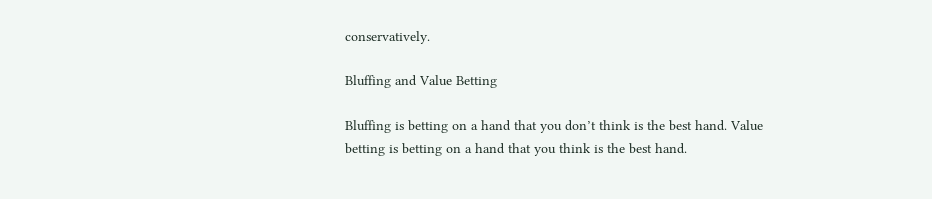conservatively.

Bluffing and Value Betting

Bluffing is betting on a hand that you don’t think is the best hand. Value betting is betting on a hand that you think is the best hand.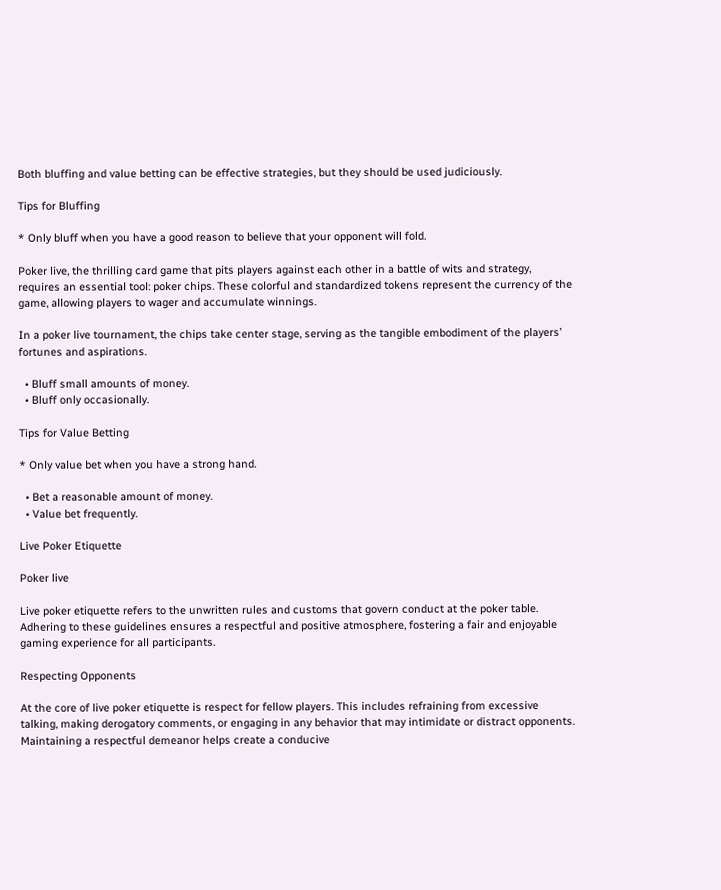Both bluffing and value betting can be effective strategies, but they should be used judiciously.

Tips for Bluffing

* Only bluff when you have a good reason to believe that your opponent will fold.

Poker live, the thrilling card game that pits players against each other in a battle of wits and strategy, requires an essential tool: poker chips. These colorful and standardized tokens represent the currency of the game, allowing players to wager and accumulate winnings.

In a poker live tournament, the chips take center stage, serving as the tangible embodiment of the players’ fortunes and aspirations.

  • Bluff small amounts of money.
  • Bluff only occasionally.

Tips for Value Betting

* Only value bet when you have a strong hand.

  • Bet a reasonable amount of money.
  • Value bet frequently.

Live Poker Etiquette

Poker live

Live poker etiquette refers to the unwritten rules and customs that govern conduct at the poker table. Adhering to these guidelines ensures a respectful and positive atmosphere, fostering a fair and enjoyable gaming experience for all participants.

Respecting Opponents

At the core of live poker etiquette is respect for fellow players. This includes refraining from excessive talking, making derogatory comments, or engaging in any behavior that may intimidate or distract opponents. Maintaining a respectful demeanor helps create a conducive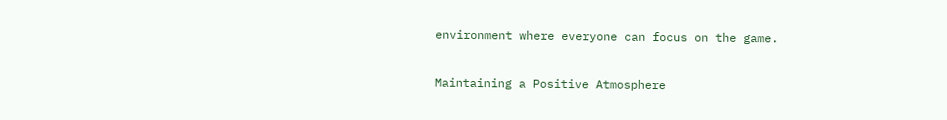environment where everyone can focus on the game.

Maintaining a Positive Atmosphere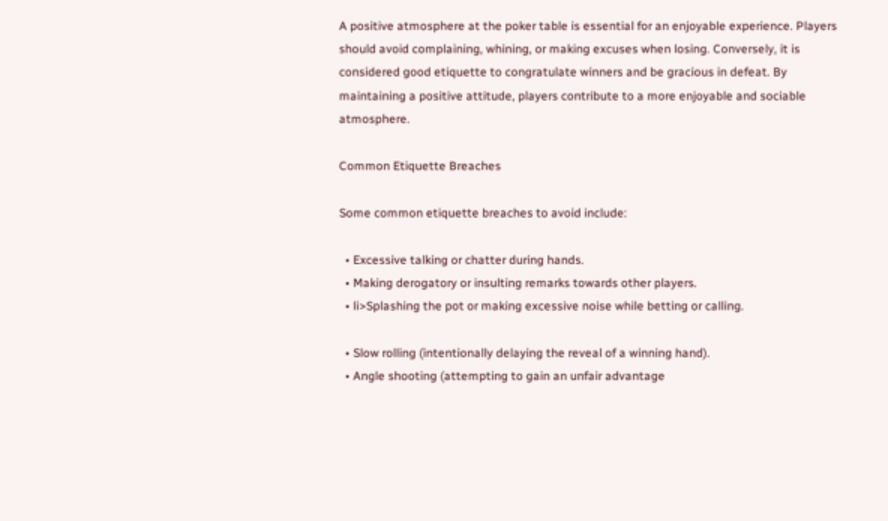A positive atmosphere at the poker table is essential for an enjoyable experience. Players should avoid complaining, whining, or making excuses when losing. Conversely, it is considered good etiquette to congratulate winners and be gracious in defeat. By maintaining a positive attitude, players contribute to a more enjoyable and sociable atmosphere.

Common Etiquette Breaches

Some common etiquette breaches to avoid include:

  • Excessive talking or chatter during hands.
  • Making derogatory or insulting remarks towards other players.
  • li>Splashing the pot or making excessive noise while betting or calling.

  • Slow rolling (intentionally delaying the reveal of a winning hand).
  • Angle shooting (attempting to gain an unfair advantage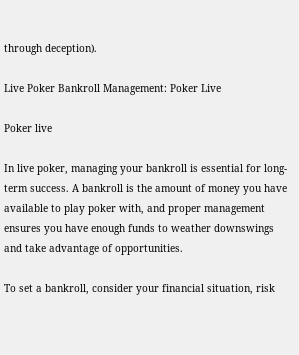through deception).

Live Poker Bankroll Management: Poker Live

Poker live

In live poker, managing your bankroll is essential for long-term success. A bankroll is the amount of money you have available to play poker with, and proper management ensures you have enough funds to weather downswings and take advantage of opportunities.

To set a bankroll, consider your financial situation, risk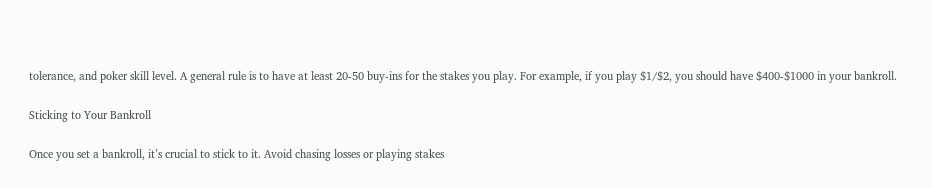tolerance, and poker skill level. A general rule is to have at least 20-50 buy-ins for the stakes you play. For example, if you play $1/$2, you should have $400-$1000 in your bankroll.

Sticking to Your Bankroll

Once you set a bankroll, it’s crucial to stick to it. Avoid chasing losses or playing stakes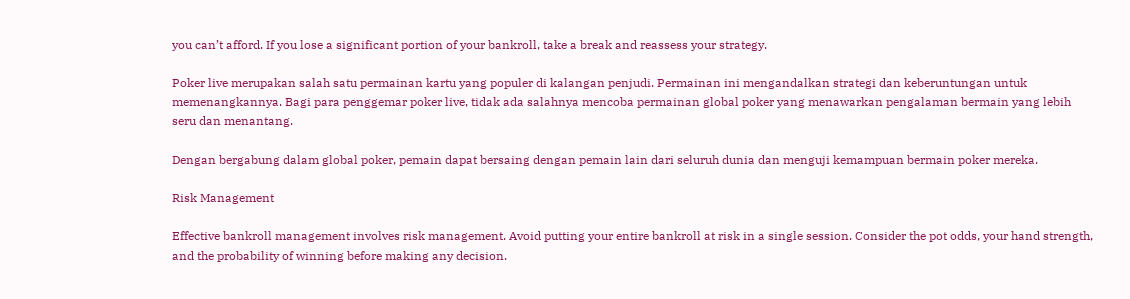you can’t afford. If you lose a significant portion of your bankroll, take a break and reassess your strategy.

Poker live merupakan salah satu permainan kartu yang populer di kalangan penjudi. Permainan ini mengandalkan strategi dan keberuntungan untuk memenangkannya. Bagi para penggemar poker live, tidak ada salahnya mencoba permainan global poker yang menawarkan pengalaman bermain yang lebih seru dan menantang.

Dengan bergabung dalam global poker, pemain dapat bersaing dengan pemain lain dari seluruh dunia dan menguji kemampuan bermain poker mereka.

Risk Management

Effective bankroll management involves risk management. Avoid putting your entire bankroll at risk in a single session. Consider the pot odds, your hand strength, and the probability of winning before making any decision.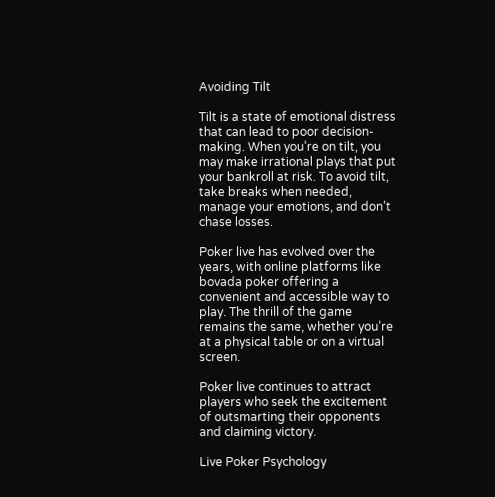Avoiding Tilt

Tilt is a state of emotional distress that can lead to poor decision-making. When you’re on tilt, you may make irrational plays that put your bankroll at risk. To avoid tilt, take breaks when needed, manage your emotions, and don’t chase losses.

Poker live has evolved over the years, with online platforms like bovada poker offering a convenient and accessible way to play. The thrill of the game remains the same, whether you’re at a physical table or on a virtual screen.

Poker live continues to attract players who seek the excitement of outsmarting their opponents and claiming victory.

Live Poker Psychology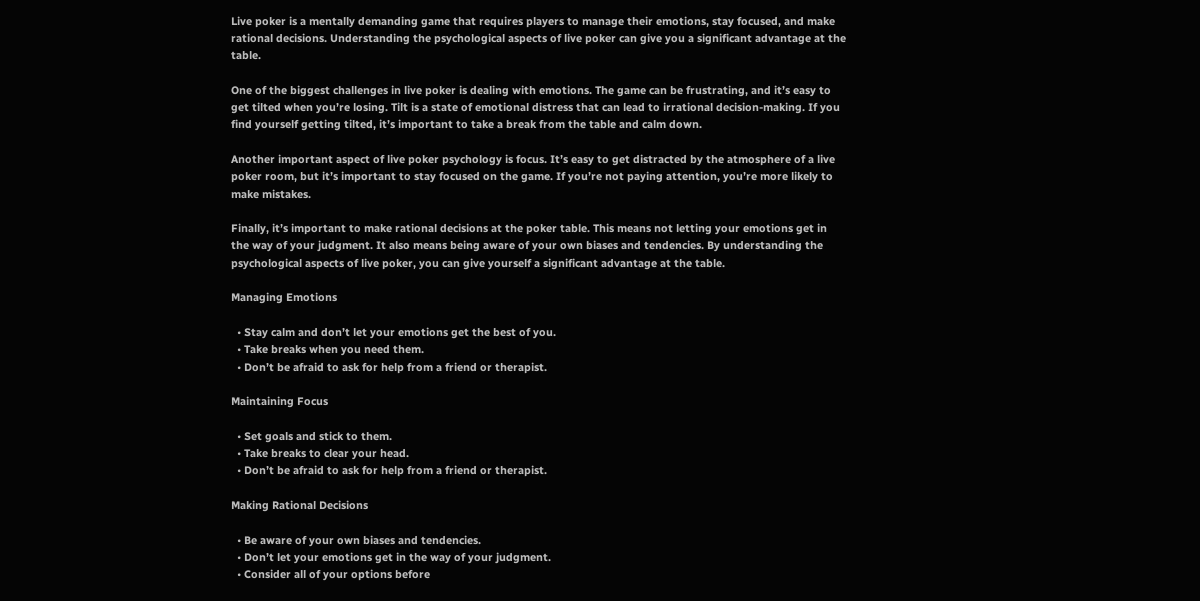Live poker is a mentally demanding game that requires players to manage their emotions, stay focused, and make rational decisions. Understanding the psychological aspects of live poker can give you a significant advantage at the table.

One of the biggest challenges in live poker is dealing with emotions. The game can be frustrating, and it’s easy to get tilted when you’re losing. Tilt is a state of emotional distress that can lead to irrational decision-making. If you find yourself getting tilted, it’s important to take a break from the table and calm down.

Another important aspect of live poker psychology is focus. It’s easy to get distracted by the atmosphere of a live poker room, but it’s important to stay focused on the game. If you’re not paying attention, you’re more likely to make mistakes.

Finally, it’s important to make rational decisions at the poker table. This means not letting your emotions get in the way of your judgment. It also means being aware of your own biases and tendencies. By understanding the psychological aspects of live poker, you can give yourself a significant advantage at the table.

Managing Emotions

  • Stay calm and don’t let your emotions get the best of you.
  • Take breaks when you need them.
  • Don’t be afraid to ask for help from a friend or therapist.

Maintaining Focus

  • Set goals and stick to them.
  • Take breaks to clear your head.
  • Don’t be afraid to ask for help from a friend or therapist.

Making Rational Decisions

  • Be aware of your own biases and tendencies.
  • Don’t let your emotions get in the way of your judgment.
  • Consider all of your options before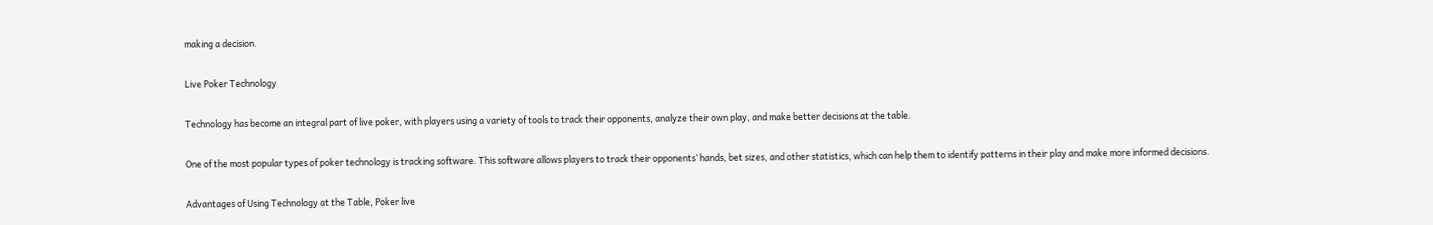making a decision.

Live Poker Technology

Technology has become an integral part of live poker, with players using a variety of tools to track their opponents, analyze their own play, and make better decisions at the table.

One of the most popular types of poker technology is tracking software. This software allows players to track their opponents’ hands, bet sizes, and other statistics, which can help them to identify patterns in their play and make more informed decisions.

Advantages of Using Technology at the Table, Poker live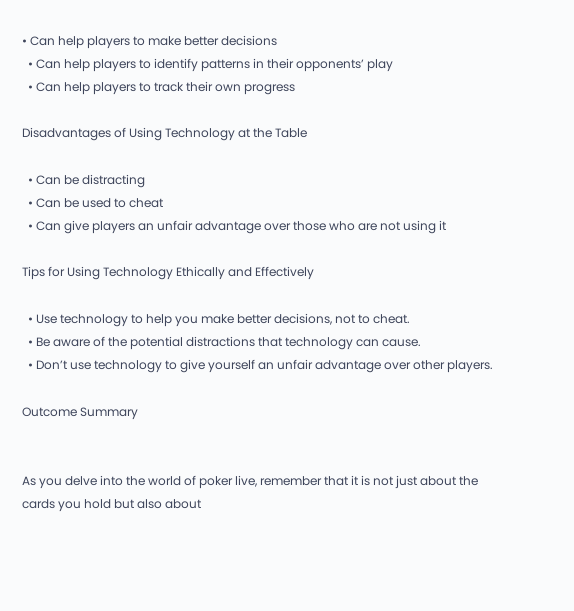• Can help players to make better decisions
  • Can help players to identify patterns in their opponents’ play
  • Can help players to track their own progress

Disadvantages of Using Technology at the Table

  • Can be distracting
  • Can be used to cheat
  • Can give players an unfair advantage over those who are not using it

Tips for Using Technology Ethically and Effectively

  • Use technology to help you make better decisions, not to cheat.
  • Be aware of the potential distractions that technology can cause.
  • Don’t use technology to give yourself an unfair advantage over other players.

Outcome Summary


As you delve into the world of poker live, remember that it is not just about the cards you hold but also about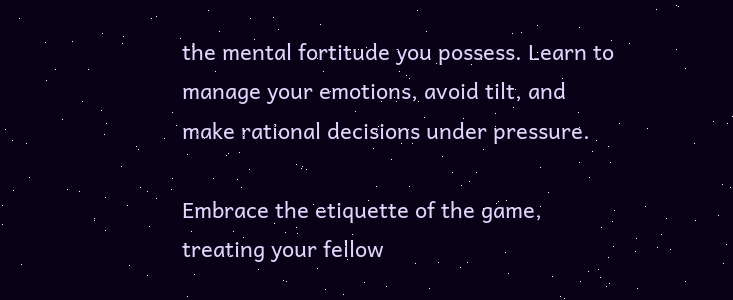the mental fortitude you possess. Learn to manage your emotions, avoid tilt, and make rational decisions under pressure.

Embrace the etiquette of the game, treating your fellow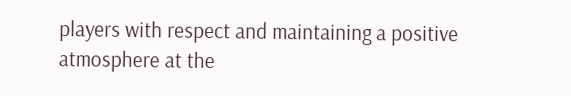players with respect and maintaining a positive atmosphere at the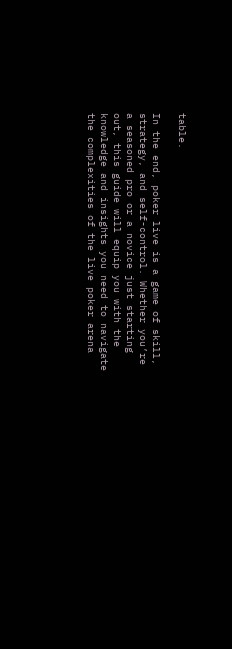table.

In the end, poker live is a game of skill, strategy, and self-control. Whether you’re a seasoned pro or a novice just starting out, this guide will equip you with the knowledge and insights you need to navigate the complexities of the live poker arena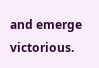and emerge victorious.